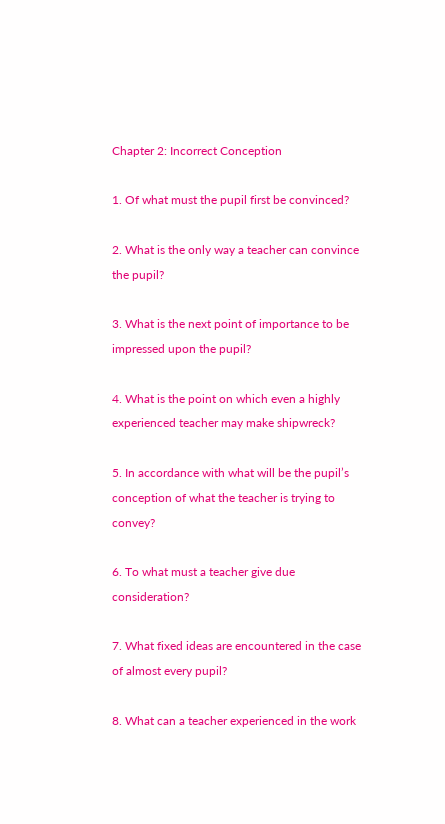Chapter 2: Incorrect Conception

1. Of what must the pupil first be convinced?

2. What is the only way a teacher can convince the pupil?

3. What is the next point of importance to be impressed upon the pupil?

4. What is the point on which even a highly experienced teacher may make shipwreck?

5. In accordance with what will be the pupil’s conception of what the teacher is trying to convey?

6. To what must a teacher give due consideration?

7. What fixed ideas are encountered in the case of almost every pupil?

8. What can a teacher experienced in the work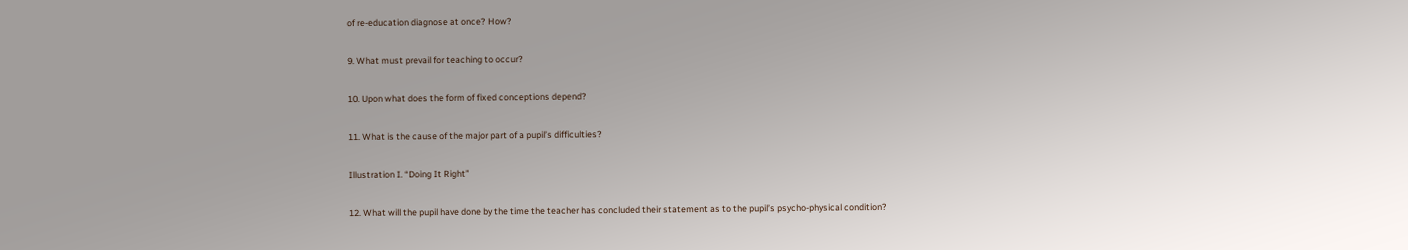of re-education diagnose at once? How?

9. What must prevail for teaching to occur?

10. Upon what does the form of fixed conceptions depend?

11. What is the cause of the major part of a pupil’s difficulties?

Illustration I. “Doing It Right”

12. What will the pupil have done by the time the teacher has concluded their statement as to the pupil’s psycho-physical condition?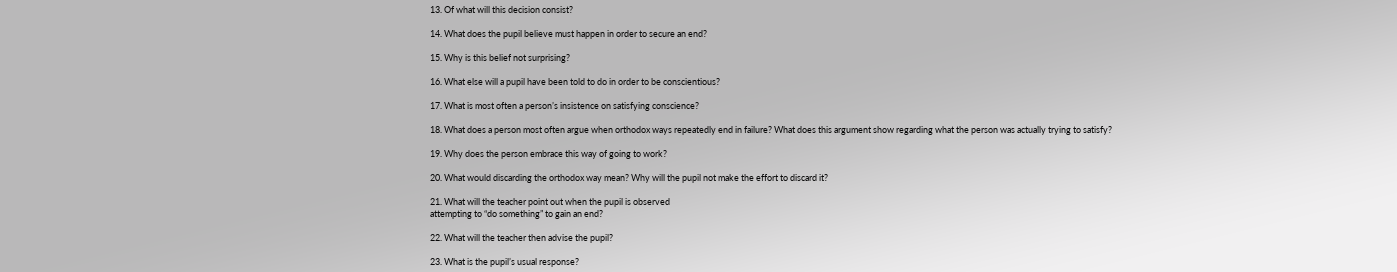13. Of what will this decision consist?

14. What does the pupil believe must happen in order to secure an end?

15. Why is this belief not surprising?

16. What else will a pupil have been told to do in order to be conscientious?

17. What is most often a person’s insistence on satisfying conscience?

18. What does a person most often argue when orthodox ways repeatedly end in failure? What does this argument show regarding what the person was actually trying to satisfy?

19. Why does the person embrace this way of going to work?

20. What would discarding the orthodox way mean? Why will the pupil not make the effort to discard it?

21. What will the teacher point out when the pupil is observed
attempting to “do something” to gain an end?

22. What will the teacher then advise the pupil?

23. What is the pupil’s usual response?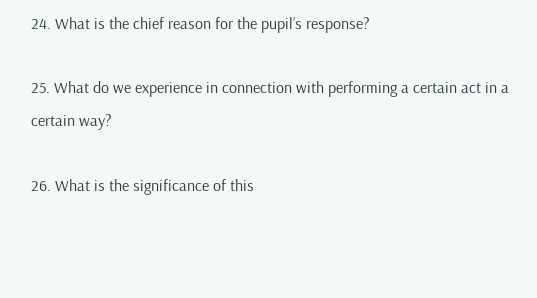24. What is the chief reason for the pupil’s response?

25. What do we experience in connection with performing a certain act in a certain way?

26. What is the significance of this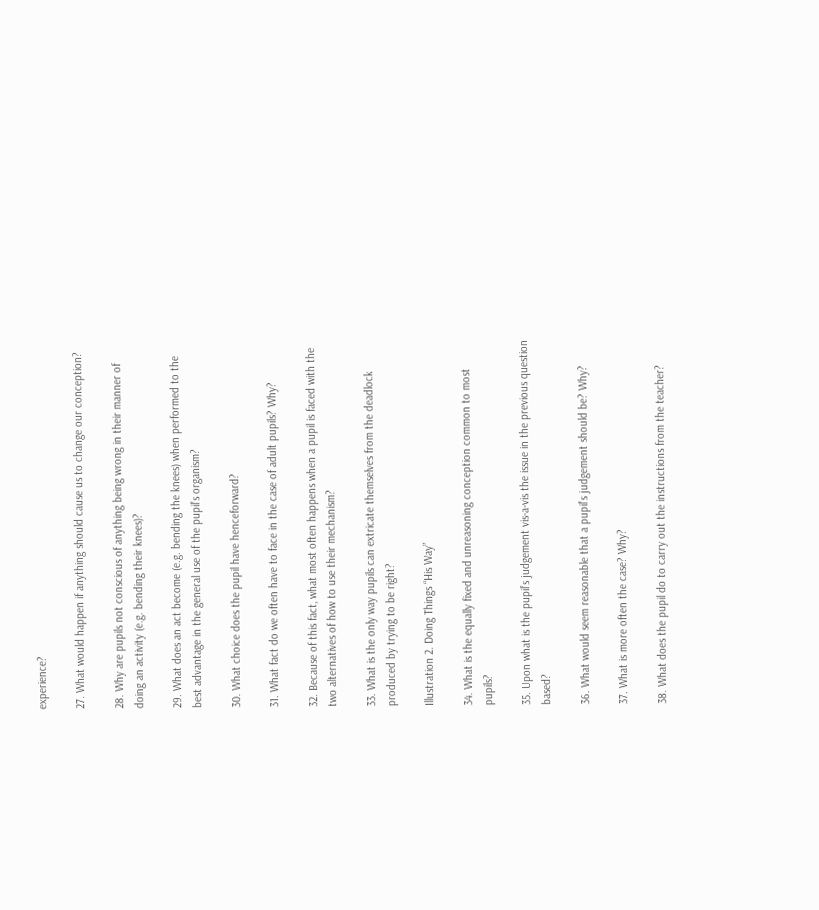experience?

27. What would happen if anything should cause us to change our conception?

28. Why are pupils not conscious of anything being wrong in their manner of doing an activity (e.g. bending their knees)?

29. What does an act become (e.g. bending the knees) when performed to the best advantage in the general use of the pupil’s organism?

30. What choice does the pupil have henceforward?

31. What fact do we often have to face in the case of adult pupils? Why?

32. Because of this fact, what most often happens when a pupil is faced with the two alternatives of how to use their mechanism?

33. What is the only way pupils can extricate themselves from the deadlock produced by trying to be right?

Illustration 2. Doing Things “His Way”

34. What is the equally fixed and unreasoning conception common to most pupils?

35. Upon what is the pupil’s judgement vis-a-vis the issue in the previous question based?

36. What would seem reasonable that a pupil’s judgement should be? Why?

37. What is more often the case? Why?

38. What does the pupil do to carry out the instructions from the teacher?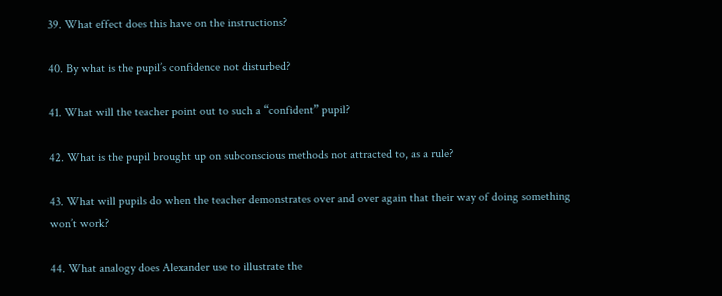39. What effect does this have on the instructions?

40. By what is the pupil’s confidence not disturbed?

41. What will the teacher point out to such a “confident” pupil?

42. What is the pupil brought up on subconscious methods not attracted to, as a rule?

43. What will pupils do when the teacher demonstrates over and over again that their way of doing something won’t work?

44. What analogy does Alexander use to illustrate the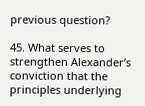previous question?

45. What serves to strengthen Alexander’s conviction that the principles underlying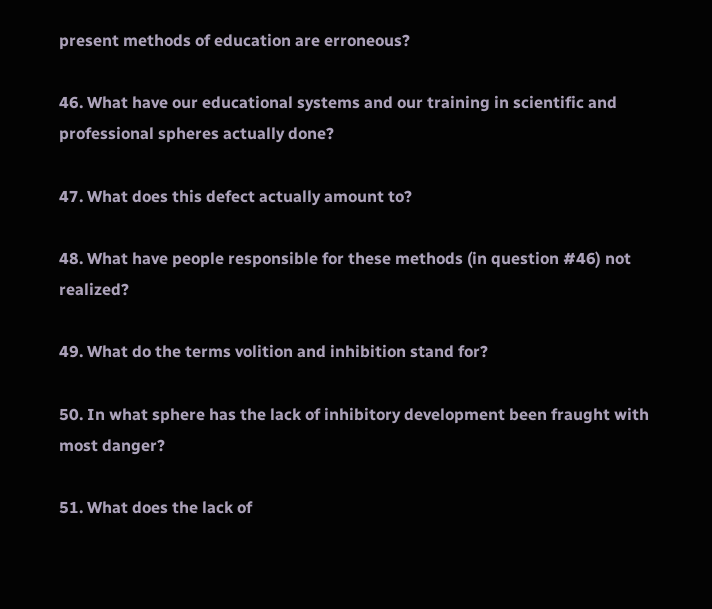present methods of education are erroneous?

46. What have our educational systems and our training in scientific and professional spheres actually done?

47. What does this defect actually amount to?

48. What have people responsible for these methods (in question #46) not realized?

49. What do the terms volition and inhibition stand for?

50. In what sphere has the lack of inhibitory development been fraught with most danger?

51. What does the lack of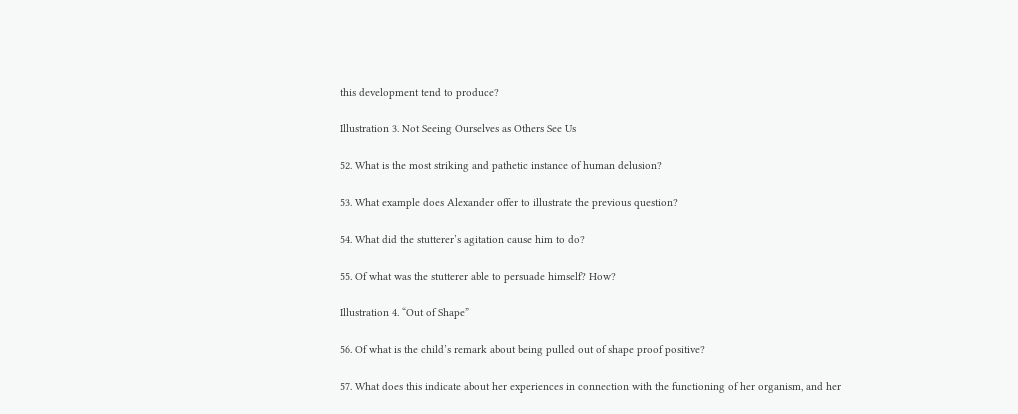this development tend to produce?

Illustration 3. Not Seeing Ourselves as Others See Us

52. What is the most striking and pathetic instance of human delusion?

53. What example does Alexander offer to illustrate the previous question?

54. What did the stutterer’s agitation cause him to do?

55. Of what was the stutterer able to persuade himself? How?

Illustration 4. “Out of Shape”

56. Of what is the child’s remark about being pulled out of shape proof positive?

57. What does this indicate about her experiences in connection with the functioning of her organism, and her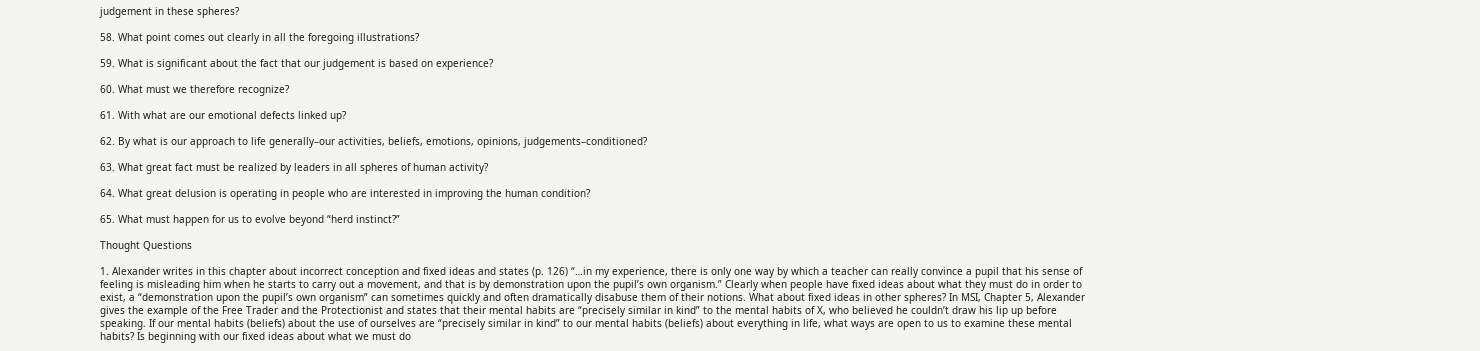judgement in these spheres?

58. What point comes out clearly in all the foregoing illustrations?

59. What is significant about the fact that our judgement is based on experience?

60. What must we therefore recognize?

61. With what are our emotional defects linked up?

62. By what is our approach to life generally–our activities, beliefs, emotions, opinions, judgements–conditioned?

63. What great fact must be realized by leaders in all spheres of human activity?

64. What great delusion is operating in people who are interested in improving the human condition?

65. What must happen for us to evolve beyond “herd instinct?”

Thought Questions

1. Alexander writes in this chapter about incorrect conception and fixed ideas and states (p. 126) “…in my experience, there is only one way by which a teacher can really convince a pupil that his sense of feeling is misleading him when he starts to carry out a movement, and that is by demonstration upon the pupil’s own organism.” Clearly when people have fixed ideas about what they must do in order to exist, a “demonstration upon the pupil’s own organism” can sometimes quickly and often dramatically disabuse them of their notions. What about fixed ideas in other spheres? In MSI, Chapter 5, Alexander gives the example of the Free Trader and the Protectionist and states that their mental habits are “precisely similar in kind” to the mental habits of X, who believed he couldn’t draw his lip up before speaking. If our mental habits (beliefs) about the use of ourselves are “precisely similar in kind” to our mental habits (beliefs) about everything in life, what ways are open to us to examine these mental habits? Is beginning with our fixed ideas about what we must do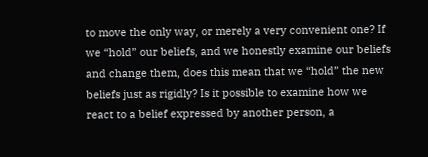to move the only way, or merely a very convenient one? If we “hold” our beliefs, and we honestly examine our beliefs and change them, does this mean that we “hold” the new beliefs just as rigidly? Is it possible to examine how we react to a belief expressed by another person, a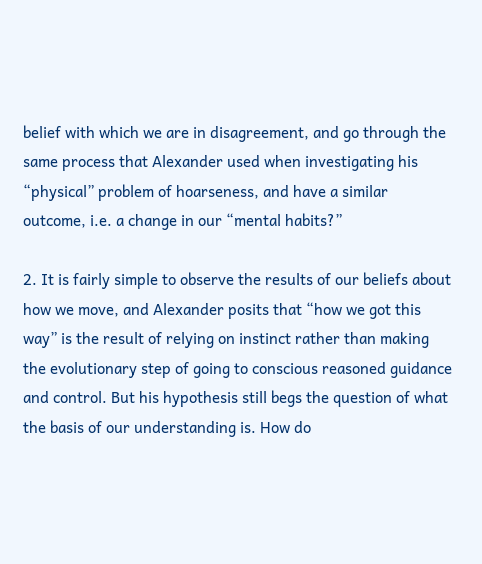belief with which we are in disagreement, and go through the same process that Alexander used when investigating his “physical” problem of hoarseness, and have a similar outcome, i.e. a change in our “mental habits?”

2. It is fairly simple to observe the results of our beliefs about how we move, and Alexander posits that “how we got this way” is the result of relying on instinct rather than making the evolutionary step of going to conscious reasoned guidance and control. But his hypothesis still begs the question of what the basis of our understanding is. How do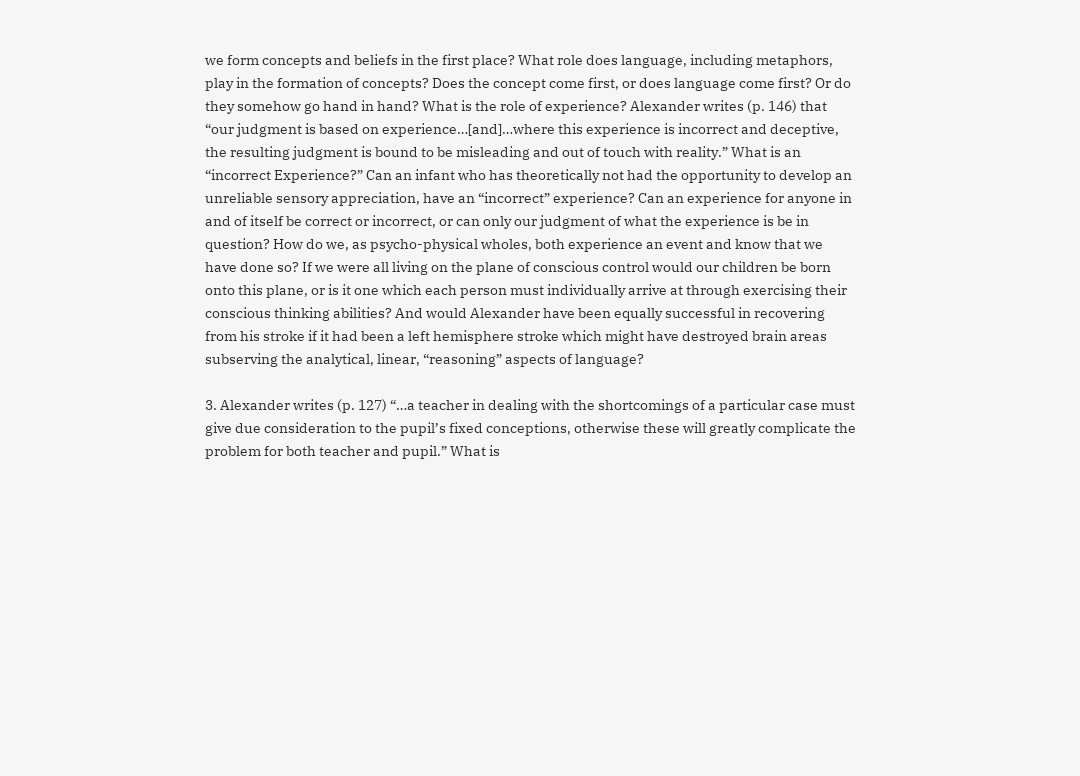we form concepts and beliefs in the first place? What role does language, including metaphors, play in the formation of concepts? Does the concept come first, or does language come first? Or do they somehow go hand in hand? What is the role of experience? Alexander writes (p. 146) that “our judgment is based on experience…[and]…where this experience is incorrect and deceptive, the resulting judgment is bound to be misleading and out of touch with reality.” What is an “incorrect Experience?” Can an infant who has theoretically not had the opportunity to develop an unreliable sensory appreciation, have an “incorrect” experience? Can an experience for anyone in and of itself be correct or incorrect, or can only our judgment of what the experience is be in question? How do we, as psycho-physical wholes, both experience an event and know that we have done so? If we were all living on the plane of conscious control would our children be born onto this plane, or is it one which each person must individually arrive at through exercising their conscious thinking abilities? And would Alexander have been equally successful in recovering from his stroke if it had been a left hemisphere stroke which might have destroyed brain areas subserving the analytical, linear, “reasoning” aspects of language?

3. Alexander writes (p. 127) “…a teacher in dealing with the shortcomings of a particular case must give due consideration to the pupil’s fixed conceptions, otherwise these will greatly complicate the problem for both teacher and pupil.” What is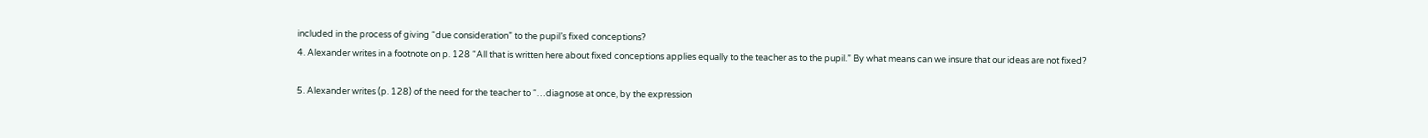included in the process of giving “due consideration” to the pupil’s fixed conceptions?
4. Alexander writes in a footnote on p. 128 “All that is written here about fixed conceptions applies equally to the teacher as to the pupil.” By what means can we insure that our ideas are not fixed?

5. Alexander writes (p. 128) of the need for the teacher to “…diagnose at once, by the expression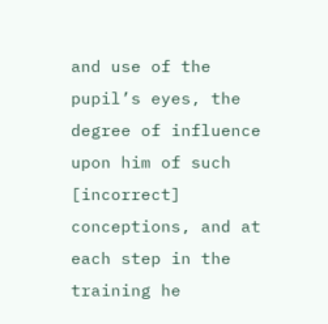and use of the pupil’s eyes, the degree of influence upon him of such [incorrect] conceptions, and at each step in the training he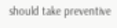should take preventive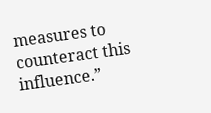measures to counteract this influence.”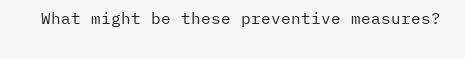What might be these preventive measures?